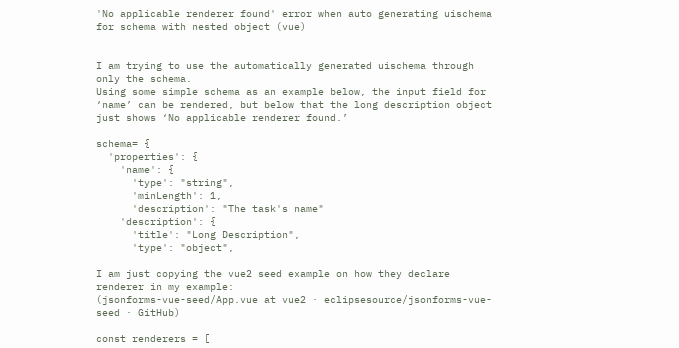'No applicable renderer found' error when auto generating uischema for schema with nested object (vue)


I am trying to use the automatically generated uischema through only the schema.
Using some simple schema as an example below, the input field for ‘name’ can be rendered, but below that the long description object just shows ‘No applicable renderer found.’

schema= {
  'properties': {
    'name': {
      'type': "string",
      'minLength': 1,
      'description': "The task's name"
    'description': {
      'title': "Long Description",
      'type': "object",

I am just copying the vue2 seed example on how they declare renderer in my example:
(jsonforms-vue-seed/App.vue at vue2 · eclipsesource/jsonforms-vue-seed · GitHub)

const renderers = [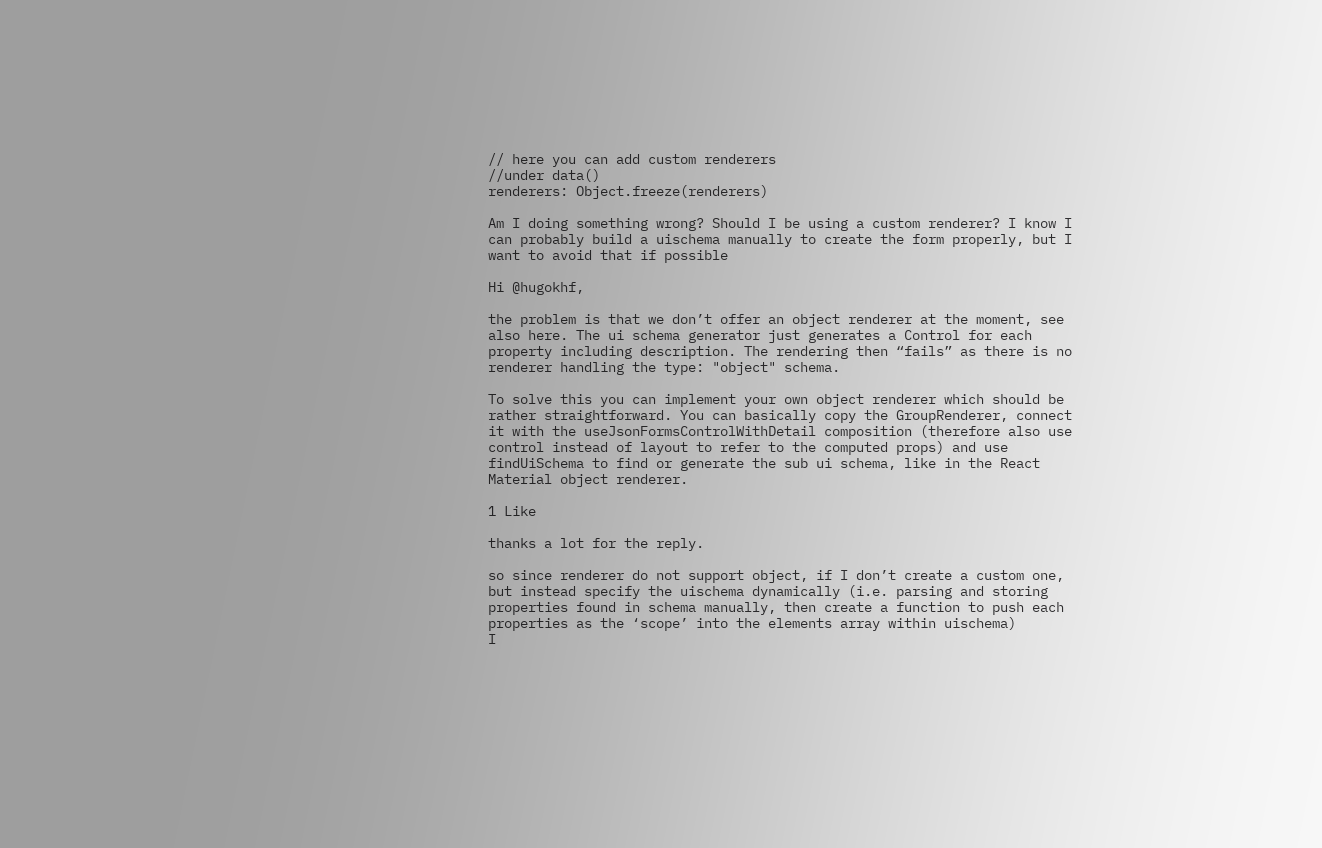// here you can add custom renderers
//under data()
renderers: Object.freeze(renderers)

Am I doing something wrong? Should I be using a custom renderer? I know I can probably build a uischema manually to create the form properly, but I want to avoid that if possible

Hi @hugokhf,

the problem is that we don’t offer an object renderer at the moment, see also here. The ui schema generator just generates a Control for each property including description. The rendering then “fails” as there is no renderer handling the type: "object" schema.

To solve this you can implement your own object renderer which should be rather straightforward. You can basically copy the GroupRenderer, connect it with the useJsonFormsControlWithDetail composition (therefore also use control instead of layout to refer to the computed props) and use findUiSchema to find or generate the sub ui schema, like in the React Material object renderer.

1 Like

thanks a lot for the reply.

so since renderer do not support object, if I don’t create a custom one, but instead specify the uischema dynamically (i.e. parsing and storing properties found in schema manually, then create a function to push each properties as the ‘scope’ into the elements array within uischema)
I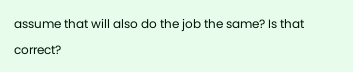assume that will also do the job the same? Is that correct?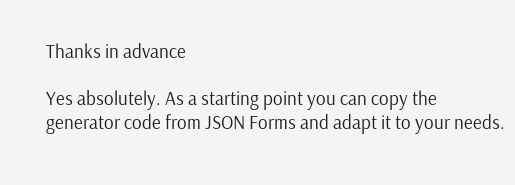Thanks in advance

Yes absolutely. As a starting point you can copy the generator code from JSON Forms and adapt it to your needs.